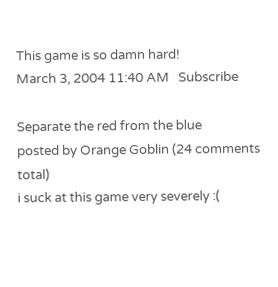This game is so damn hard!
March 3, 2004 11:40 AM   Subscribe

Separate the red from the blue
posted by Orange Goblin (24 comments total)
i suck at this game very severely :(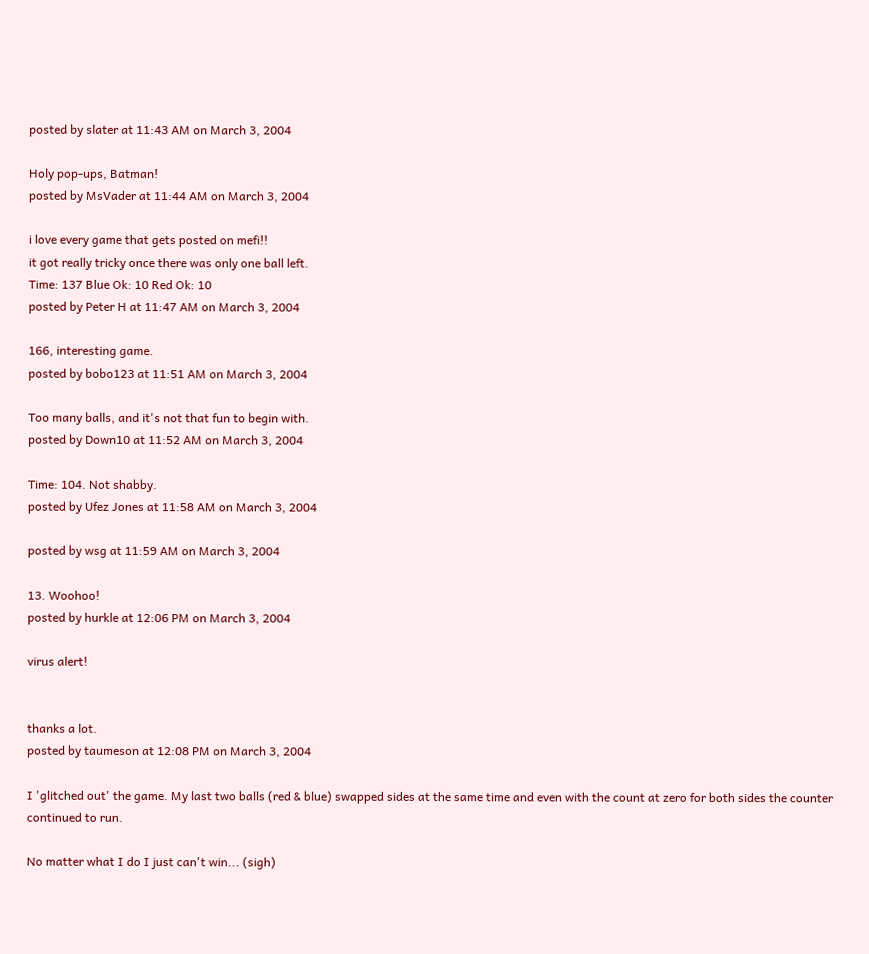posted by slater at 11:43 AM on March 3, 2004

Holy pop-ups, Batman!
posted by MsVader at 11:44 AM on March 3, 2004

i love every game that gets posted on mefi!!
it got really tricky once there was only one ball left.
Time: 137 Blue Ok: 10 Red Ok: 10
posted by Peter H at 11:47 AM on March 3, 2004

166, interesting game.
posted by bobo123 at 11:51 AM on March 3, 2004

Too many balls, and it's not that fun to begin with.
posted by Down10 at 11:52 AM on March 3, 2004

Time: 104. Not shabby.
posted by Ufez Jones at 11:58 AM on March 3, 2004

posted by wsg at 11:59 AM on March 3, 2004

13. Woohoo!
posted by hurkle at 12:06 PM on March 3, 2004

virus alert!


thanks a lot.
posted by taumeson at 12:08 PM on March 3, 2004

I 'glitched out' the game. My last two balls (red & blue) swapped sides at the same time and even with the count at zero for both sides the counter continued to run.

No matter what I do I just can't win... (sigh)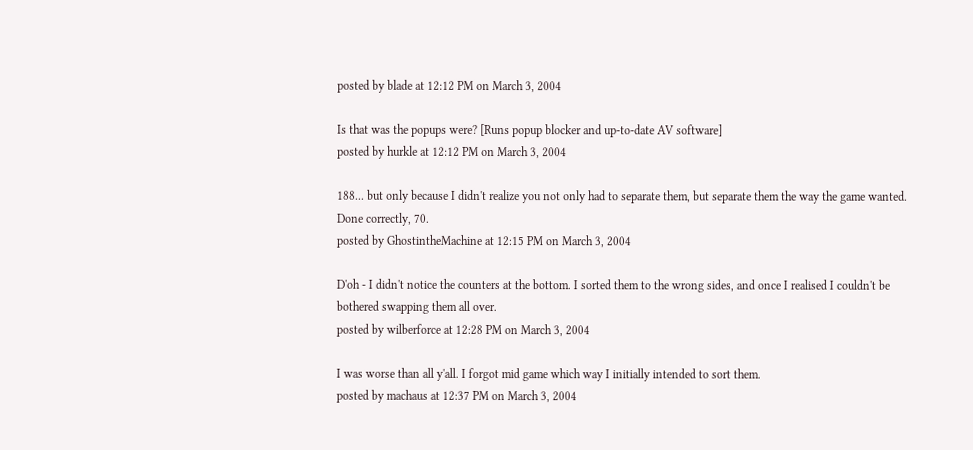posted by blade at 12:12 PM on March 3, 2004

Is that was the popups were? [Runs popup blocker and up-to-date AV software]
posted by hurkle at 12:12 PM on March 3, 2004

188... but only because I didn't realize you not only had to separate them, but separate them the way the game wanted. Done correctly, 70.
posted by GhostintheMachine at 12:15 PM on March 3, 2004

D'oh - I didn't notice the counters at the bottom. I sorted them to the wrong sides, and once I realised I couldn't be bothered swapping them all over.
posted by wilberforce at 12:28 PM on March 3, 2004

I was worse than all y'all. I forgot mid game which way I initially intended to sort them.
posted by machaus at 12:37 PM on March 3, 2004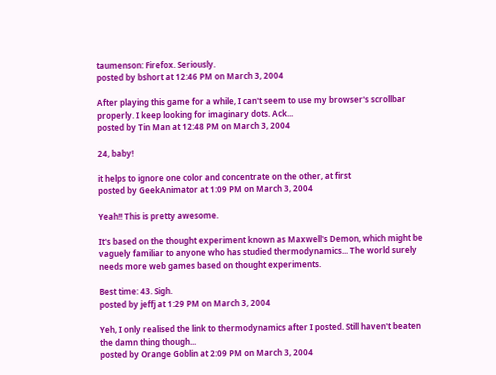taumenson: Firefox. Seriously.
posted by bshort at 12:46 PM on March 3, 2004

After playing this game for a while, I can't seem to use my browser's scrollbar properly. I keep looking for imaginary dots. Ack...
posted by Tin Man at 12:48 PM on March 3, 2004

24, baby!

it helps to ignore one color and concentrate on the other, at first
posted by GeekAnimator at 1:09 PM on March 3, 2004

Yeah!! This is pretty awesome.

It's based on the thought experiment known as Maxwell's Demon, which might be vaguely familiar to anyone who has studied thermodynamics... The world surely needs more web games based on thought experiments.

Best time: 43. Sigh.
posted by jeffj at 1:29 PM on March 3, 2004

Yeh, I only realised the link to thermodynamics after I posted. Still haven't beaten the damn thing though...
posted by Orange Goblin at 2:09 PM on March 3, 2004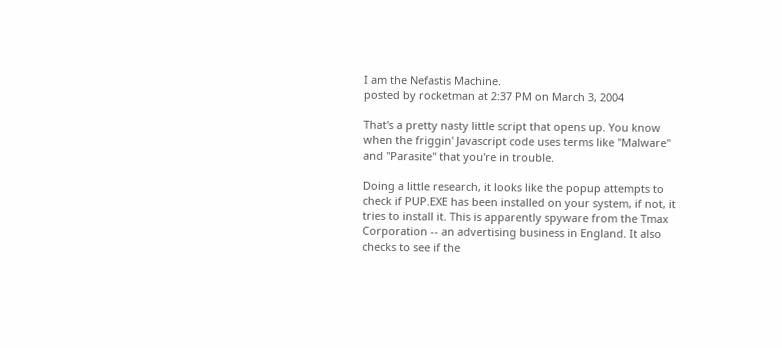I am the Nefastis Machine.
posted by rocketman at 2:37 PM on March 3, 2004

That's a pretty nasty little script that opens up. You know when the friggin' Javascript code uses terms like "Malware" and "Parasite" that you're in trouble.

Doing a little research, it looks like the popup attempts to check if PUP.EXE has been installed on your system, if not, it tries to install it. This is apparently spyware from the Tmax Corporation -- an advertising business in England. It also checks to see if the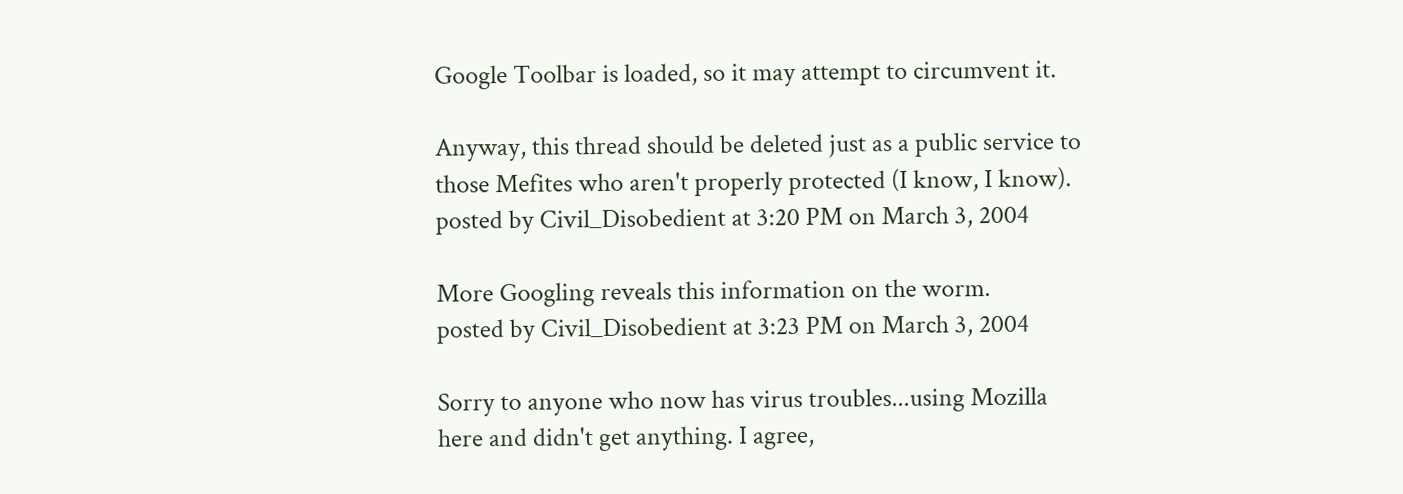Google Toolbar is loaded, so it may attempt to circumvent it.

Anyway, this thread should be deleted just as a public service to those Mefites who aren't properly protected (I know, I know).
posted by Civil_Disobedient at 3:20 PM on March 3, 2004

More Googling reveals this information on the worm.
posted by Civil_Disobedient at 3:23 PM on March 3, 2004

Sorry to anyone who now has virus troubles...using Mozilla here and didn't get anything. I agree,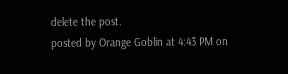delete the post.
posted by Orange Goblin at 4:43 PM on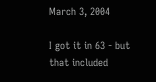March 3, 2004

I got it in 63 - but that included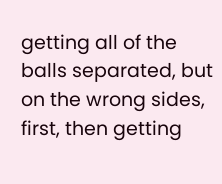getting all of the balls separated, but on the wrong sides, first, then getting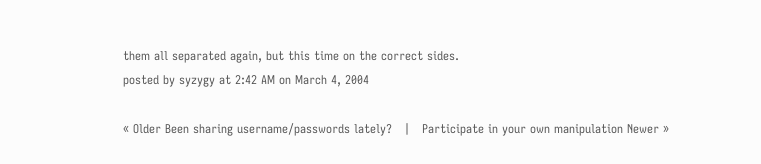them all separated again, but this time on the correct sides.
posted by syzygy at 2:42 AM on March 4, 2004

« Older Been sharing username/passwords lately?   |   Participate in your own manipulation Newer »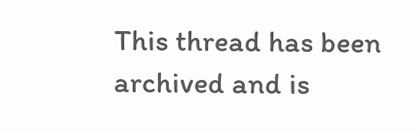This thread has been archived and is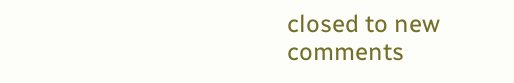closed to new comments